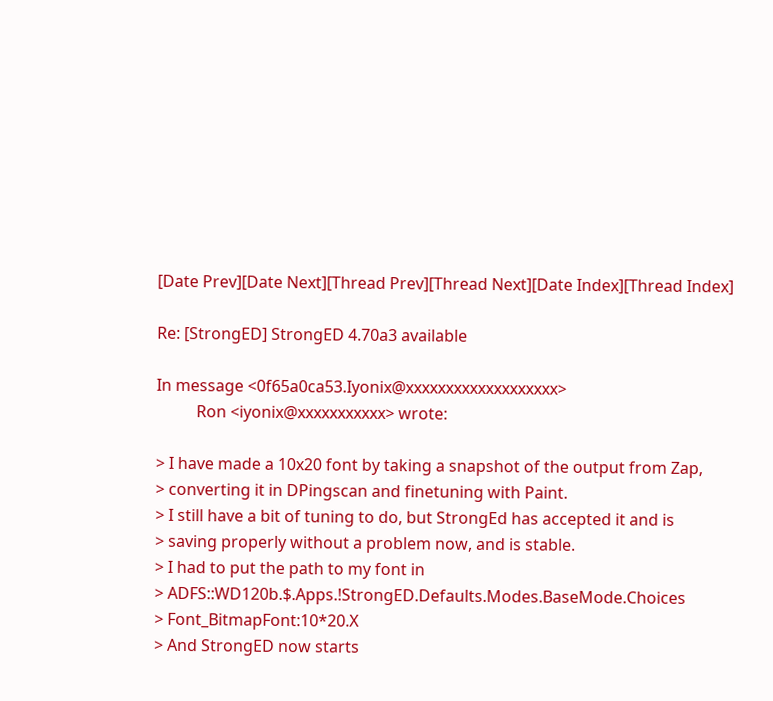[Date Prev][Date Next][Thread Prev][Thread Next][Date Index][Thread Index]

Re: [StrongED] StrongED 4.70a3 available

In message <0f65a0ca53.Iyonix@xxxxxxxxxxxxxxxxxxx>
          Ron <iyonix@xxxxxxxxxxx> wrote:

> I have made a 10x20 font by taking a snapshot of the output from Zap,
> converting it in DPingscan and finetuning with Paint.
> I still have a bit of tuning to do, but StrongEd has accepted it and is
> saving properly without a problem now, and is stable.
> I had to put the path to my font in
> ADFS::WD120b.$.Apps.!StrongED.Defaults.Modes.BaseMode.Choices
> Font_BitmapFont:10*20.X
> And StrongED now starts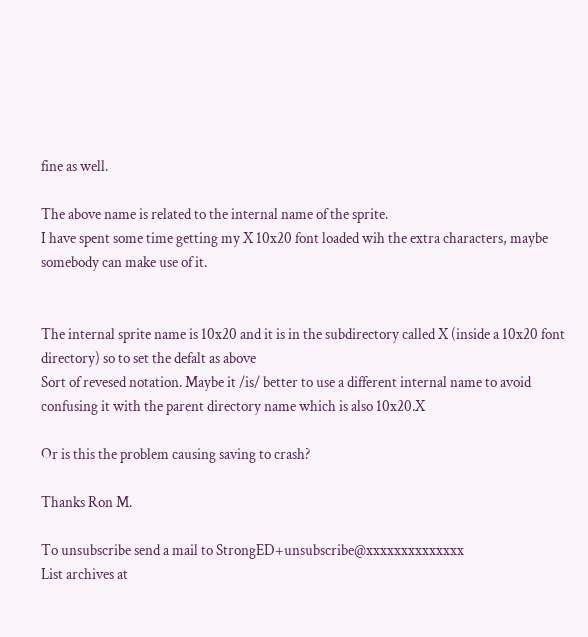fine as well.

The above name is related to the internal name of the sprite.
I have spent some time getting my X 10x20 font loaded wih the extra characters, maybe somebody can make use of it.


The internal sprite name is 10x20 and it is in the subdirectory called X (inside a 10x20 font directory) so to set the defalt as above
Sort of revesed notation. Maybe it /is/ better to use a different internal name to avoid confusing it with the parent directory name which is also 10x20.X

Or is this the problem causing saving to crash?

Thanks Ron M.

To unsubscribe send a mail to StrongED+unsubscribe@xxxxxxxxxxxxxx
List archives at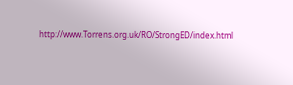http://www.Torrens.org.uk/RO/StrongED/index.html